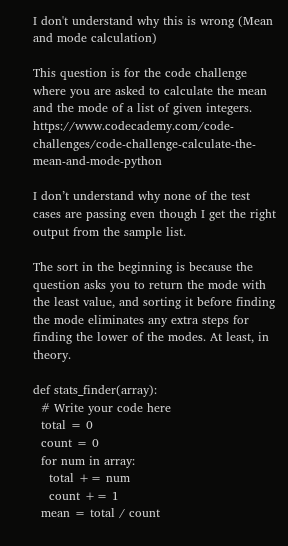I don't understand why this is wrong (Mean and mode calculation)

This question is for the code challenge where you are asked to calculate the mean and the mode of a list of given integers. https://www.codecademy.com/code-challenges/code-challenge-calculate-the-mean-and-mode-python

I don’t understand why none of the test cases are passing even though I get the right output from the sample list.

The sort in the beginning is because the question asks you to return the mode with the least value, and sorting it before finding the mode eliminates any extra steps for finding the lower of the modes. At least, in theory.

def stats_finder(array):
  # Write your code here
  total = 0
  count = 0
  for num in array:
    total += num
    count += 1
  mean = total / count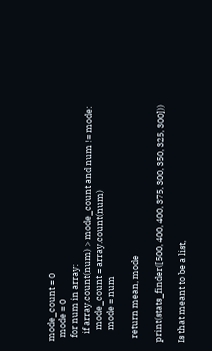mode_count = 0
  mode = 0
  for num in array:
    if array.count(num) > mode_count and num != mode:
      mode_count = array.count(num)
      mode = num

  return mean, mode

print(stats_finder([500, 400, 400, 375, 300, 350, 325, 300]))

Is that meant to be a list,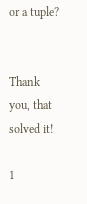or a tuple?


Thank you, that solved it!

1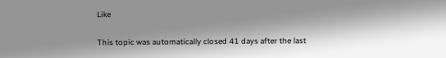Like

This topic was automatically closed 41 days after the last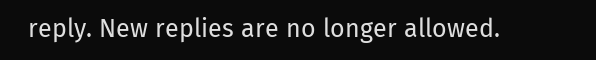reply. New replies are no longer allowed.